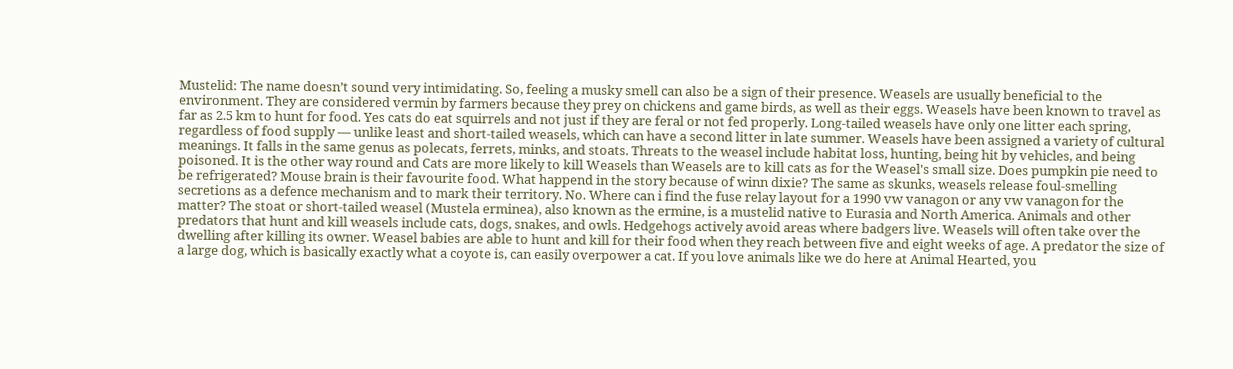Mustelid: The name doesn’t sound very intimidating. So, feeling a musky smell can also be a sign of their presence. Weasels are usually beneficial to the environment. They are considered vermin by farmers because they prey on chickens and game birds, as well as their eggs. Weasels have been known to travel as far as 2.5 km to hunt for food. Yes cats do eat squirrels and not just if they are feral or not fed properly. Long-tailed weasels have only one litter each spring, regardless of food supply — unlike least and short-tailed weasels, which can have a second litter in late summer. Weasels have been assigned a variety of cultural meanings. It falls in the same genus as polecats, ferrets, minks, and stoats. Threats to the weasel include habitat loss, hunting, being hit by vehicles, and being poisoned. It is the other way round and Cats are more likely to kill Weasels than Weasels are to kill cats as for the Weasel's small size. Does pumpkin pie need to be refrigerated? Mouse brain is their favourite food. What happend in the story because of winn dixie? The same as skunks, weasels release foul-smelling secretions as a defence mechanism and to mark their territory. No. Where can i find the fuse relay layout for a 1990 vw vanagon or any vw vanagon for the matter? The stoat or short-tailed weasel (Mustela erminea), also known as the ermine, is a mustelid native to Eurasia and North America. Animals and other predators that hunt and kill weasels include cats, dogs, snakes, and owls. Hedgehogs actively avoid areas where badgers live. Weasels will often take over the dwelling after killing its owner. Weasel babies are able to hunt and kill for their food when they reach between five and eight weeks of age. A predator the size of a large dog, which is basically exactly what a coyote is, can easily overpower a cat. If you love animals like we do here at Animal Hearted, you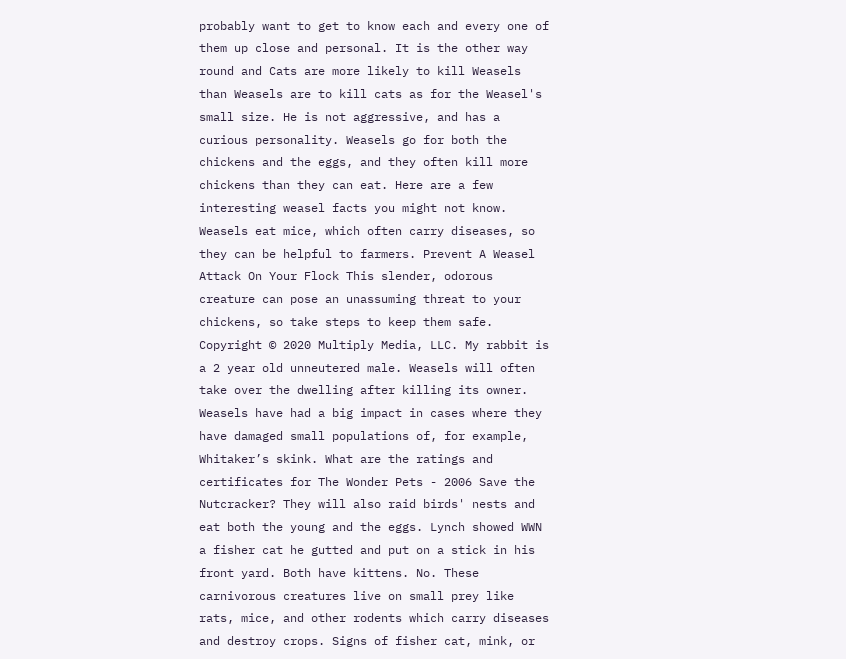probably want to get to know each and every one of them up close and personal. It is the other way round and Cats are more likely to kill Weasels than Weasels are to kill cats as for the Weasel's small size. He is not aggressive, and has a curious personality. Weasels go for both the chickens and the eggs, and they often kill more chickens than they can eat. Here are a few interesting weasel facts you might not know. Weasels eat mice, which often carry diseases, so they can be helpful to farmers. Prevent A Weasel Attack On Your Flock This slender, odorous creature can pose an unassuming threat to your chickens, so take steps to keep them safe. Copyright © 2020 Multiply Media, LLC. My rabbit is a 2 year old unneutered male. Weasels will often take over the dwelling after killing its owner. Weasels have had a big impact in cases where they have damaged small populations of, for example, Whitaker’s skink. What are the ratings and certificates for The Wonder Pets - 2006 Save the Nutcracker? They will also raid birds' nests and eat both the young and the eggs. Lynch showed WWN a fisher cat he gutted and put on a stick in his front yard. Both have kittens. No. These carnivorous creatures live on small prey like rats, mice, and other rodents which carry diseases and destroy crops. Signs of fisher cat, mink, or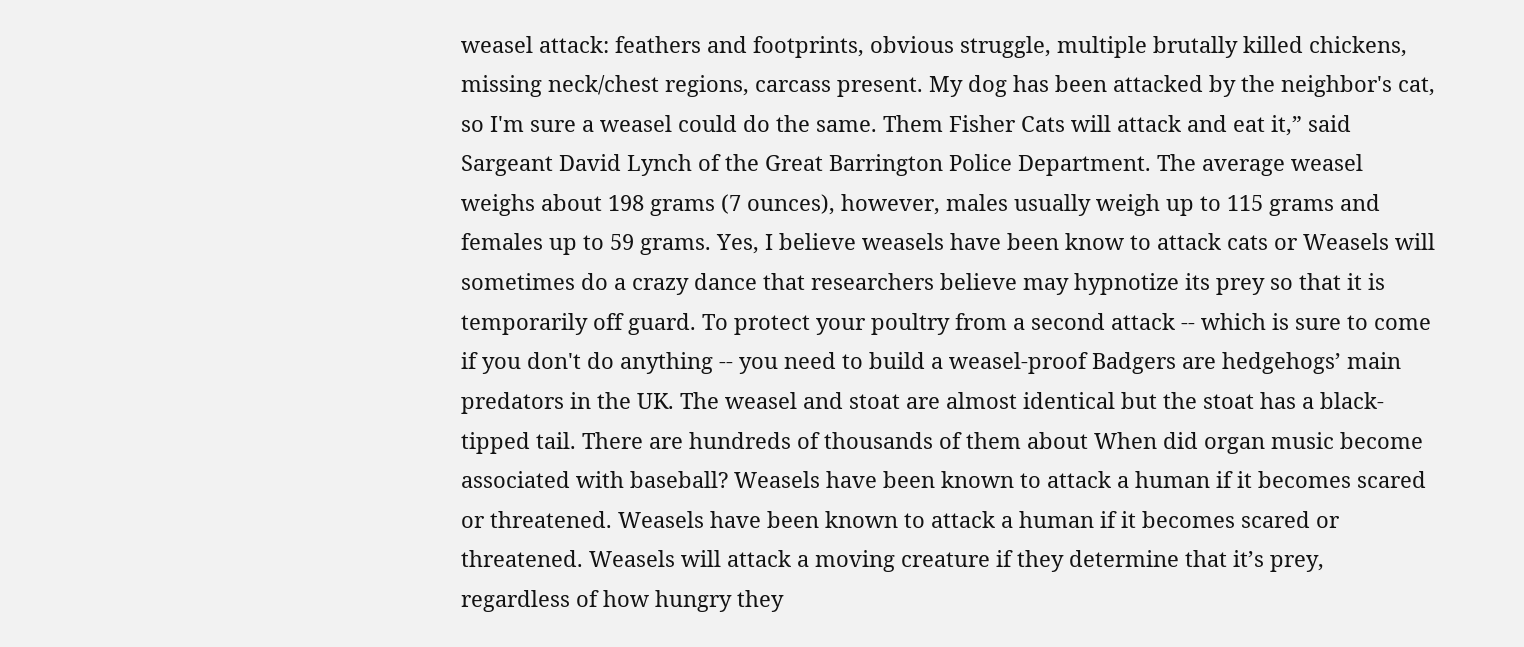weasel attack: feathers and footprints, obvious struggle, multiple brutally killed chickens, missing neck/chest regions, carcass present. My dog has been attacked by the neighbor's cat, so I'm sure a weasel could do the same. Them Fisher Cats will attack and eat it,” said Sargeant David Lynch of the Great Barrington Police Department. The average weasel weighs about 198 grams (7 ounces), however, males usually weigh up to 115 grams and females up to 59 grams. Yes, I believe weasels have been know to attack cats or Weasels will sometimes do a crazy dance that researchers believe may hypnotize its prey so that it is temporarily off guard. To protect your poultry from a second attack -- which is sure to come if you don't do anything -- you need to build a weasel-proof Badgers are hedgehogs’ main predators in the UK. The weasel and stoat are almost identical but the stoat has a black-tipped tail. There are hundreds of thousands of them about When did organ music become associated with baseball? Weasels have been known to attack a human if it becomes scared or threatened. Weasels have been known to attack a human if it becomes scared or threatened. Weasels will attack a moving creature if they determine that it’s prey, regardless of how hungry they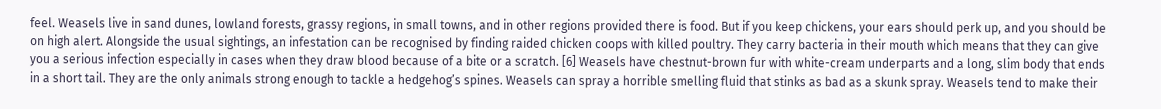feel. Weasels live in sand dunes, lowland forests, grassy regions, in small towns, and in other regions provided there is food. But if you keep chickens, your ears should perk up, and you should be on high alert. Alongside the usual sightings, an infestation can be recognised by finding raided chicken coops with killed poultry. They carry bacteria in their mouth which means that they can give you a serious infection especially in cases when they draw blood because of a bite or a scratch. [6] Weasels have chestnut-brown fur with white-cream underparts and a long, slim body that ends in a short tail. They are the only animals strong enough to tackle a hedgehog’s spines. Weasels can spray a horrible smelling fluid that stinks as bad as a skunk spray. Weasels tend to make their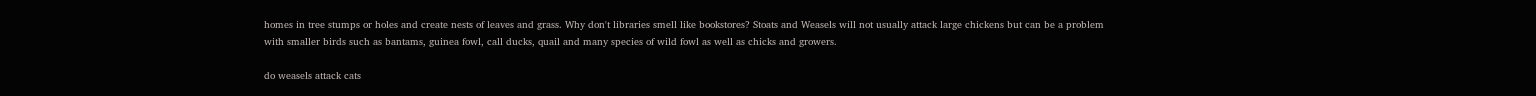homes in tree stumps or holes and create nests of leaves and grass. Why don't libraries smell like bookstores? Stoats and Weasels will not usually attack large chickens but can be a problem with smaller birds such as bantams, guinea fowl, call ducks, quail and many species of wild fowl as well as chicks and growers.

do weasels attack cats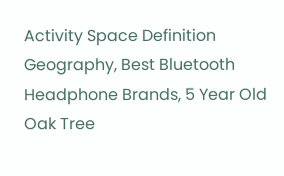Activity Space Definition Geography, Best Bluetooth Headphone Brands, 5 Year Old Oak Tree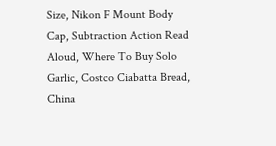Size, Nikon F Mount Body Cap, Subtraction Action Read Aloud, Where To Buy Solo Garlic, Costco Ciabatta Bread, China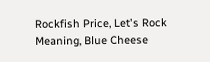Rockfish Price, Let's Rock Meaning, Blue Cheese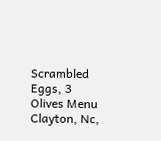Scrambled Eggs, 3 Olives Menu Clayton, Nc,